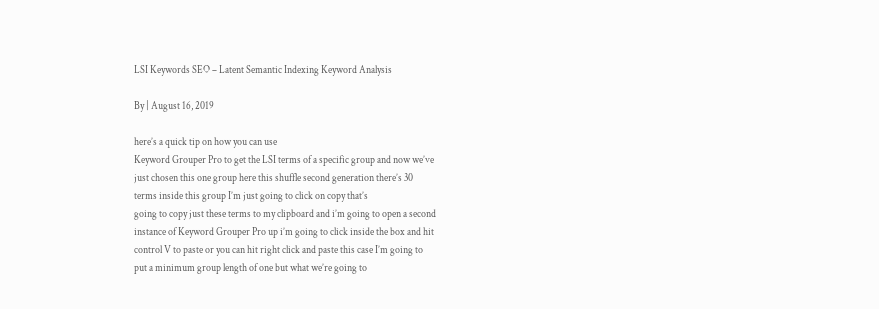LSI Keywords SEO – Latent Semantic Indexing Keyword Analysis

By | August 16, 2019

here’s a quick tip on how you can use
Keyword Grouper Pro to get the LSI terms of a specific group and now we’ve
just chosen this one group here this shuffle second generation there’s 30
terms inside this group I’m just going to click on copy that’s
going to copy just these terms to my clipboard and i’m going to open a second
instance of Keyword Grouper Pro up i’m going to click inside the box and hit
control V to paste or you can hit right click and paste this case I’m going to
put a minimum group length of one but what we’re going to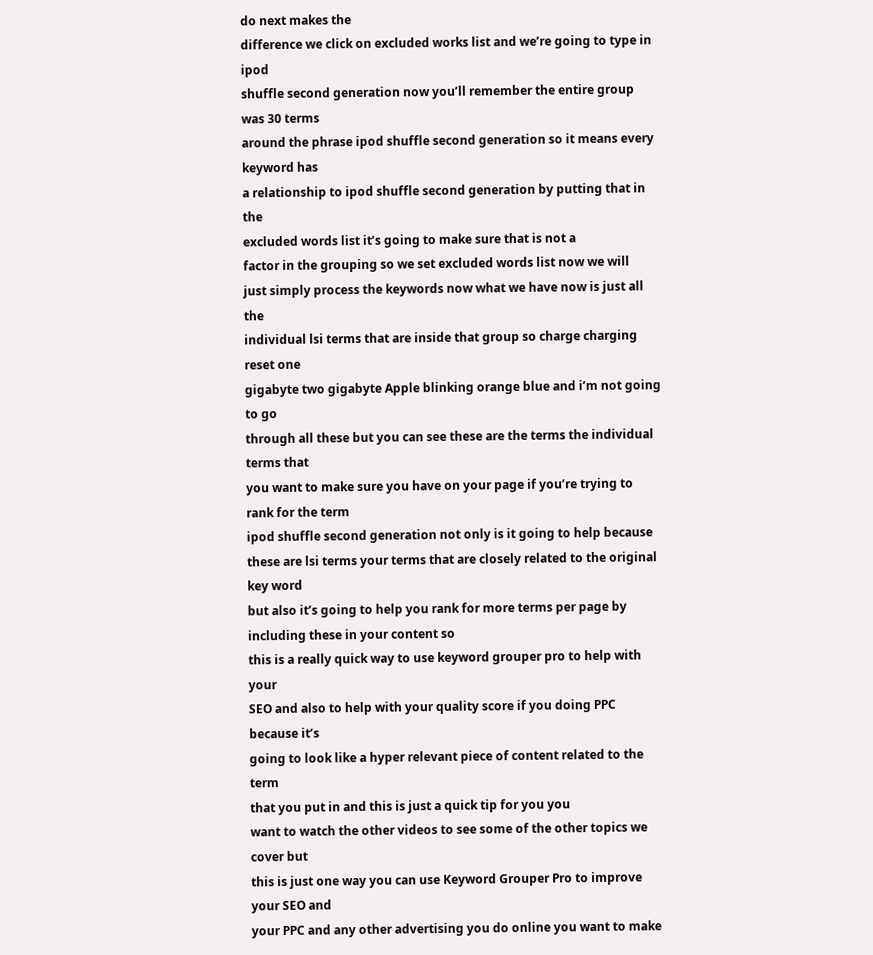do next makes the
difference we click on excluded works list and we’re going to type in ipod
shuffle second generation now you’ll remember the entire group was 30 terms
around the phrase ipod shuffle second generation so it means every keyword has
a relationship to ipod shuffle second generation by putting that in the
excluded words list it’s going to make sure that is not a
factor in the grouping so we set excluded words list now we will
just simply process the keywords now what we have now is just all the
individual lsi terms that are inside that group so charge charging reset one
gigabyte two gigabyte Apple blinking orange blue and i’m not going to go
through all these but you can see these are the terms the individual terms that
you want to make sure you have on your page if you’re trying to rank for the term
ipod shuffle second generation not only is it going to help because
these are lsi terms your terms that are closely related to the original key word
but also it’s going to help you rank for more terms per page by including these in your content so
this is a really quick way to use keyword grouper pro to help with your
SEO and also to help with your quality score if you doing PPC because it’s
going to look like a hyper relevant piece of content related to the term
that you put in and this is just a quick tip for you you
want to watch the other videos to see some of the other topics we cover but
this is just one way you can use Keyword Grouper Pro to improve your SEO and
your PPC and any other advertising you do online you want to make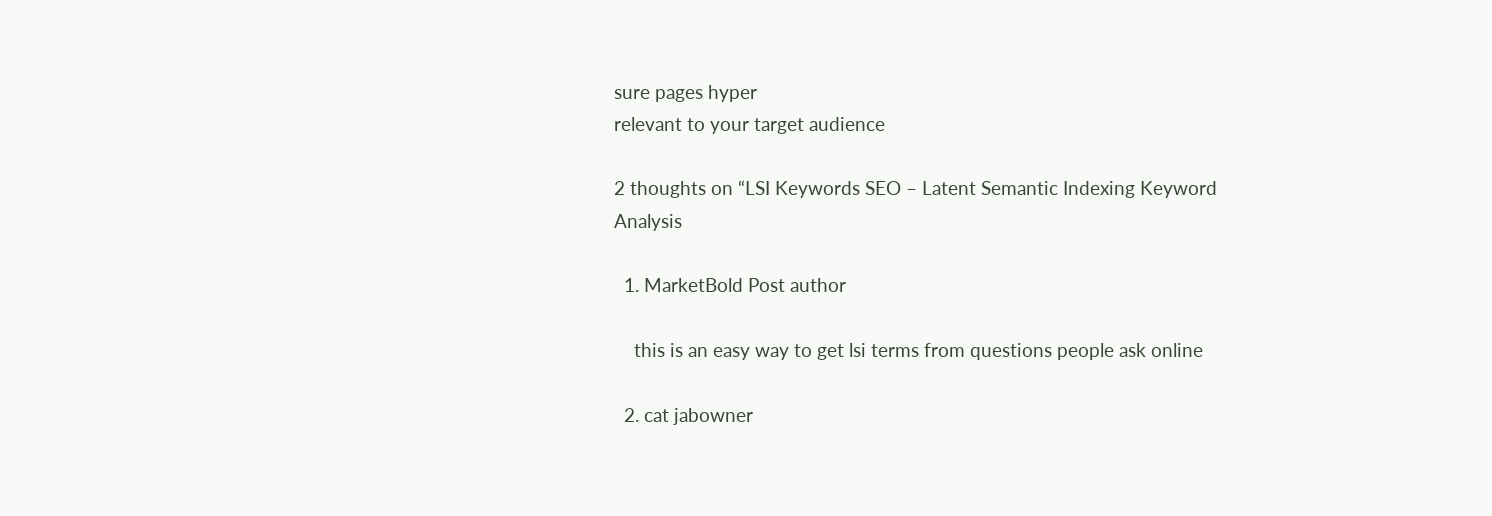sure pages hyper
relevant to your target audience

2 thoughts on “LSI Keywords SEO – Latent Semantic Indexing Keyword Analysis

  1. MarketBold Post author

    this is an easy way to get lsi terms from questions people ask online

  2. cat jabowner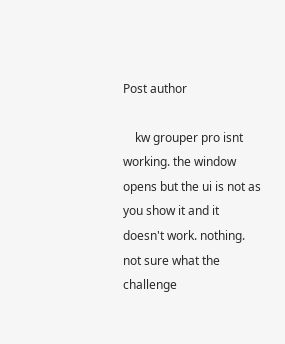Post author

    kw grouper pro isnt working. the window opens but the ui is not as you show it and it doesn't work. nothing. not sure what the challenge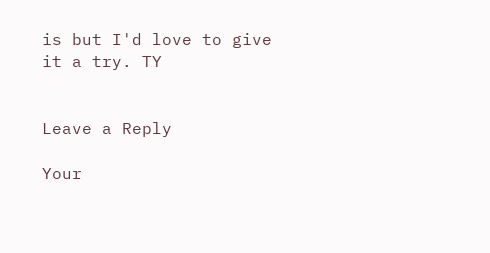is but I'd love to give it a try. TY


Leave a Reply

Your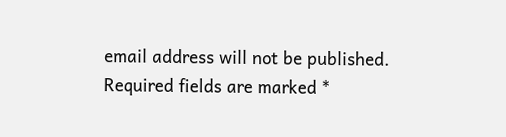email address will not be published. Required fields are marked *